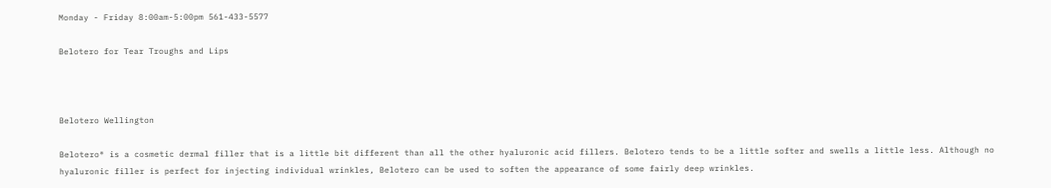Monday - Friday 8:00am-5:00pm 561-433-5577

Belotero for Tear Troughs and Lips



Belotero Wellington

Belotero® is a cosmetic dermal filler that is a little bit different than all the other hyaluronic acid fillers. Belotero tends to be a little softer and swells a little less. Although no hyaluronic filler is perfect for injecting individual wrinkles, Belotero can be used to soften the appearance of some fairly deep wrinkles.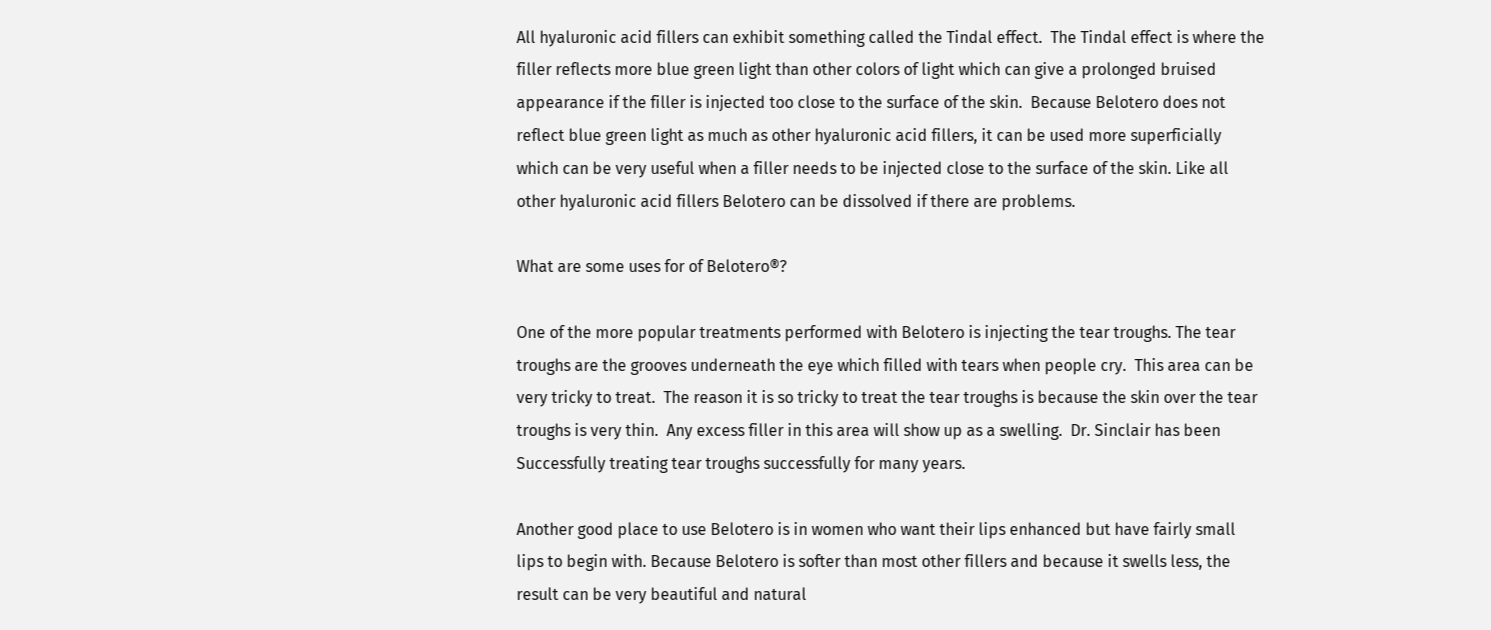All hyaluronic acid fillers can exhibit something called the Tindal effect.  The Tindal effect is where the filler reflects more blue green light than other colors of light which can give a prolonged bruised appearance if the filler is injected too close to the surface of the skin.  Because Belotero does not reflect blue green light as much as other hyaluronic acid fillers, it can be used more superficially which can be very useful when a filler needs to be injected close to the surface of the skin. Like all other hyaluronic acid fillers Belotero can be dissolved if there are problems.

What are some uses for of Belotero®?

One of the more popular treatments performed with Belotero is injecting the tear troughs. The tear troughs are the grooves underneath the eye which filled with tears when people cry.  This area can be very tricky to treat.  The reason it is so tricky to treat the tear troughs is because the skin over the tear troughs is very thin.  Any excess filler in this area will show up as a swelling.  Dr. Sinclair has been Successfully treating tear troughs successfully for many years.

Another good place to use Belotero is in women who want their lips enhanced but have fairly small lips to begin with. Because Belotero is softer than most other fillers and because it swells less, the result can be very beautiful and natural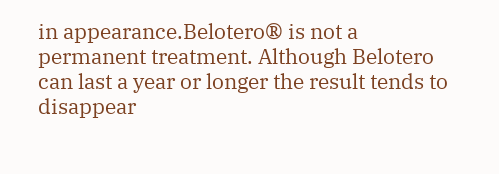in appearance.Belotero® is not a permanent treatment. Although Belotero can last a year or longer the result tends to disappear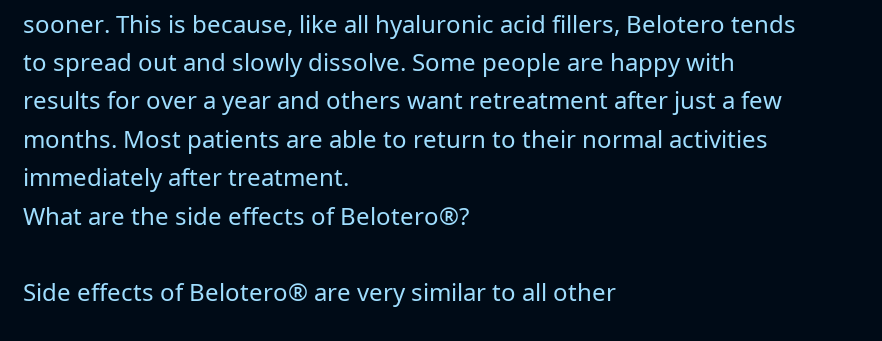sooner. This is because, like all hyaluronic acid fillers, Belotero tends to spread out and slowly dissolve. Some people are happy with results for over a year and others want retreatment after just a few months. Most patients are able to return to their normal activities immediately after treatment.
What are the side effects of Belotero®?

Side effects of Belotero® are very similar to all other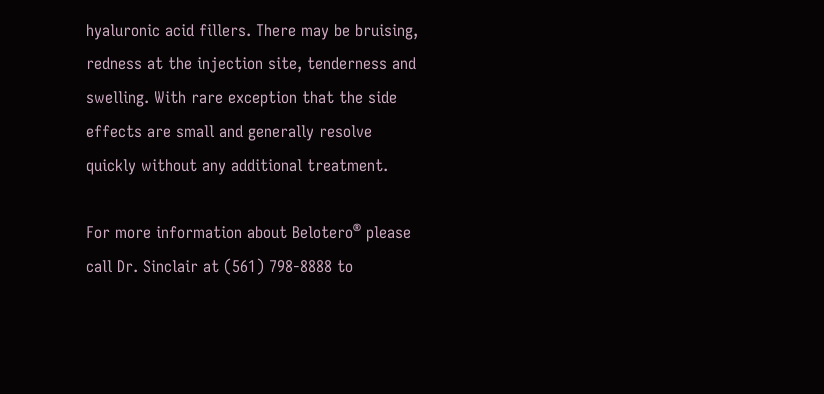hyaluronic acid fillers. There may be bruising, redness at the injection site, tenderness and swelling. With rare exception that the side effects are small and generally resolve quickly without any additional treatment.

For more information about Belotero® please call Dr. Sinclair at (561) 798-8888 to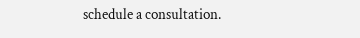schedule a consultation.